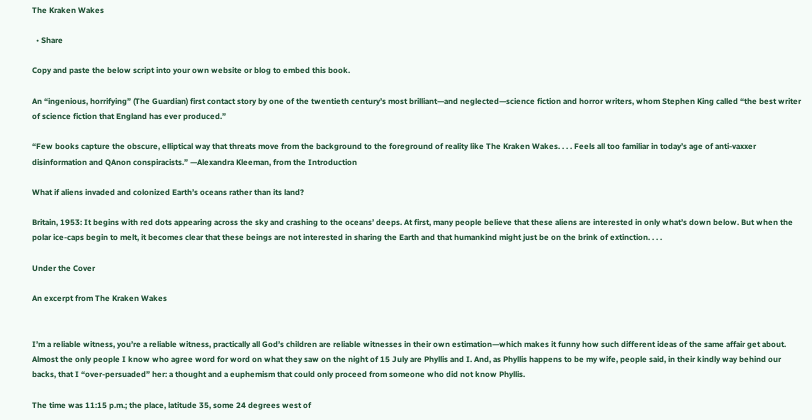The Kraken Wakes

  • Share

Copy and paste the below script into your own website or blog to embed this book.

An “ingenious, horrifying” (The Guardian) first contact story by one of the twentieth century’s most brilliant—and neglected—science fiction and horror writers, whom Stephen King called “the best writer of science fiction that England has ever produced.”

“Few books capture the obscure, elliptical way that threats move from the background to the foreground of reality like The Kraken Wakes. . . . Feels all too familiar in today’s age of anti-vaxxer disinformation and QAnon conspiracists.” —Alexandra Kleeman, from the Introduction

What if aliens invaded and colonized Earth’s oceans rather than its land?

Britain, 1953: It begins with red dots appearing across the sky and crashing to the oceans’ deeps. At first, many people believe that these aliens are interested in only what’s down below. But when the polar ice-caps begin to melt, it becomes clear that these beings are not interested in sharing the Earth and that humankind might just be on the brink of extinction. . . .

Under the Cover

An excerpt from The Kraken Wakes


I’m a reliable witness, you’re a reliable witness, practically all God’s children are reliable witnesses in their own estimation—which makes it funny how such different ideas of the same affair get about. Almost the only people I know who agree word for word on what they saw on the night of 15 July are Phyllis and I. And, as Phyllis happens to be my wife, people said, in their kindly way behind our backs, that I “over-persuaded” her: a thought and a euphemism that could only proceed from someone who did not know Phyllis.

The time was 11:15 p.m.; the place, latitude 35, some 24 degrees west of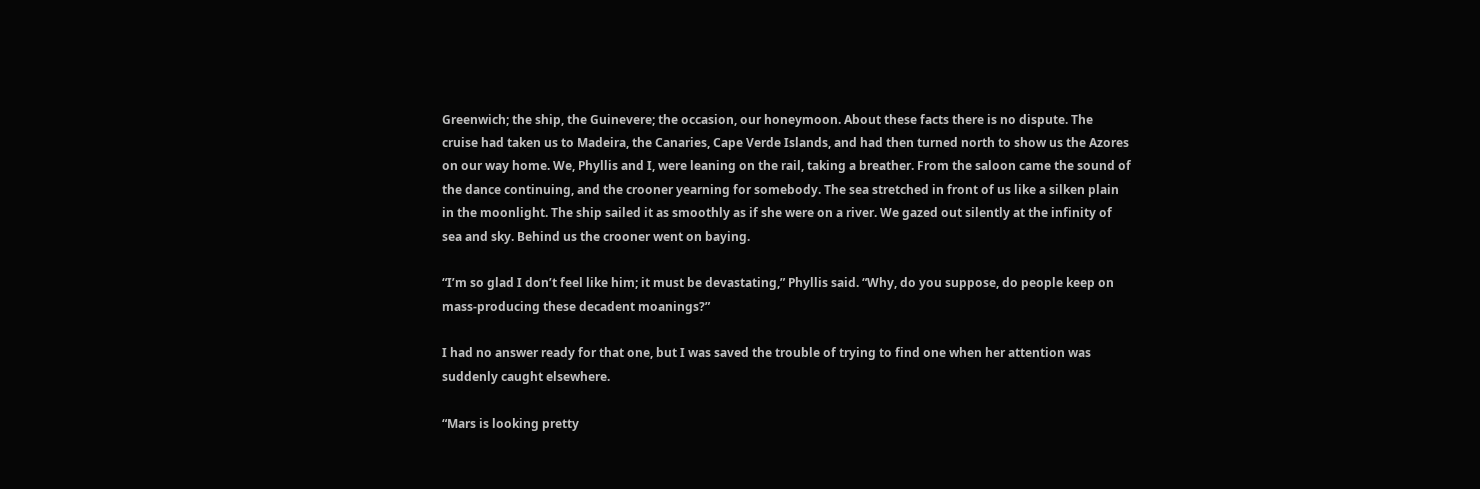Greenwich; the ship, the Guinevere; the occasion, our honeymoon. About these facts there is no dispute. The cruise had taken us to Madeira, the Canaries, Cape Verde Islands, and had then turned north to show us the Azores on our way home. We, Phyllis and I, were leaning on the rail, taking a breather. From the saloon came the sound of the dance continuing, and the crooner yearning for somebody. The sea stretched in front of us like a silken plain in the moonlight. The ship sailed it as smoothly as if she were on a river. We gazed out silently at the infinity of sea and sky. Behind us the crooner went on baying.

“I’m so glad I don’t feel like him; it must be devastating,” Phyllis said. “Why, do you suppose, do people keep on mass-producing these decadent moanings?”

I had no answer ready for that one, but I was saved the trouble of trying to find one when her attention was suddenly caught elsewhere.

“Mars is looking pretty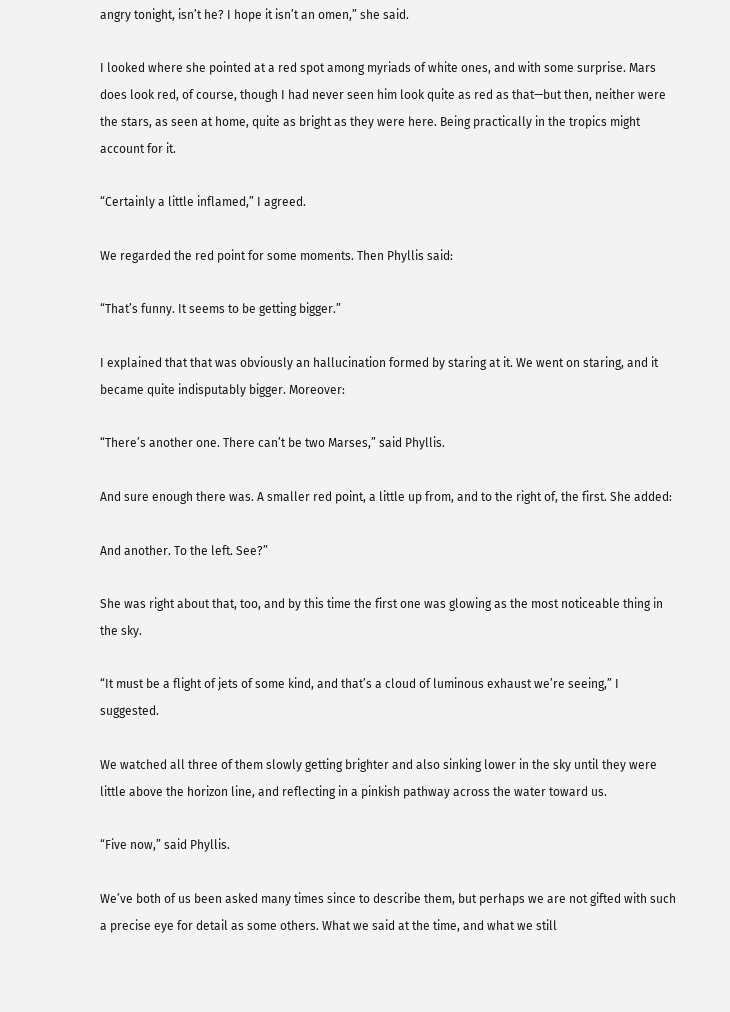angry tonight, isn’t he? I hope it isn’t an omen,” she said.

I looked where she pointed at a red spot among myriads of white ones, and with some surprise. Mars does look red, of course, though I had never seen him look quite as red as that—but then, neither were the stars, as seen at home, quite as bright as they were here. Being practically in the tropics might account for it.

“Certainly a little inflamed,” I agreed.

We regarded the red point for some moments. Then Phyllis said:

“That’s funny. It seems to be getting bigger.”

I explained that that was obviously an hallucination formed by staring at it. We went on staring, and it became quite indisputably bigger. Moreover:

“There’s another one. There can’t be two Marses,” said Phyllis.

And sure enough there was. A smaller red point, a little up from, and to the right of, the first. She added:

And another. To the left. See?”

She was right about that, too, and by this time the first one was glowing as the most noticeable thing in the sky.

“It must be a flight of jets of some kind, and that’s a cloud of luminous exhaust we’re seeing,” I suggested.

We watched all three of them slowly getting brighter and also sinking lower in the sky until they were little above the horizon line, and reflecting in a pinkish pathway across the water toward us.

“Five now,” said Phyllis.

We’ve both of us been asked many times since to describe them, but perhaps we are not gifted with such a precise eye for detail as some others. What we said at the time, and what we still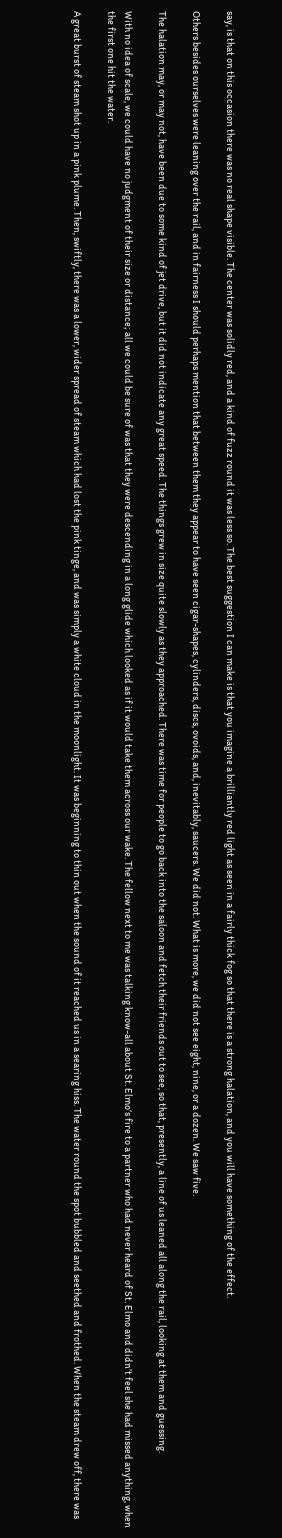say, is that on this occasion there was no real shape visible. The center was solidly red, and a kind of fuzz round it was less so. The best suggestion I can make is that you imagine a brilliantly red light as seen in a fairly thick fog so that there is a strong halation, and you will have something of the effect.

Others besides ourselves were leaning over the rail, and in fairness I should perhaps mention that between them they appear to have seen cigar-shapes, cylinders, discs, ovoids, and, inevitably, saucers. We did not. What is more, we did not see eight, nine, or a dozen. We saw five.

The halation may, or may not, have been due to some kind of jet drive, but it did not indicate any great speed. The things grew in size quite slowly as they approached. There was time for people to go back into the saloon and fetch their friends out to see, so that, presently, a line of us leaned all along the rail, looking at them and guessing.

With no idea of scale, we could have no judgment of their size or distance; all we could be sure of was that they were descending in a long glide which looked as if it would take them across our wake. The fellow next to me was talking know-all about St. Elmo’s fire to a partner who had never heard of St. Elmo and didn’t feel she had missed anything, when the first one hit the water.

A great burst of steam shot up in a pink plume. Then, swiftly, there was a lower, wider spread of steam which had lost the pink tinge, and was simply a white cloud in the moonlight. It was beginning to thin out when the sound of it reached us in a searing hiss. The water round the spot bubbled and seethed and frothed. When the steam drew off, there was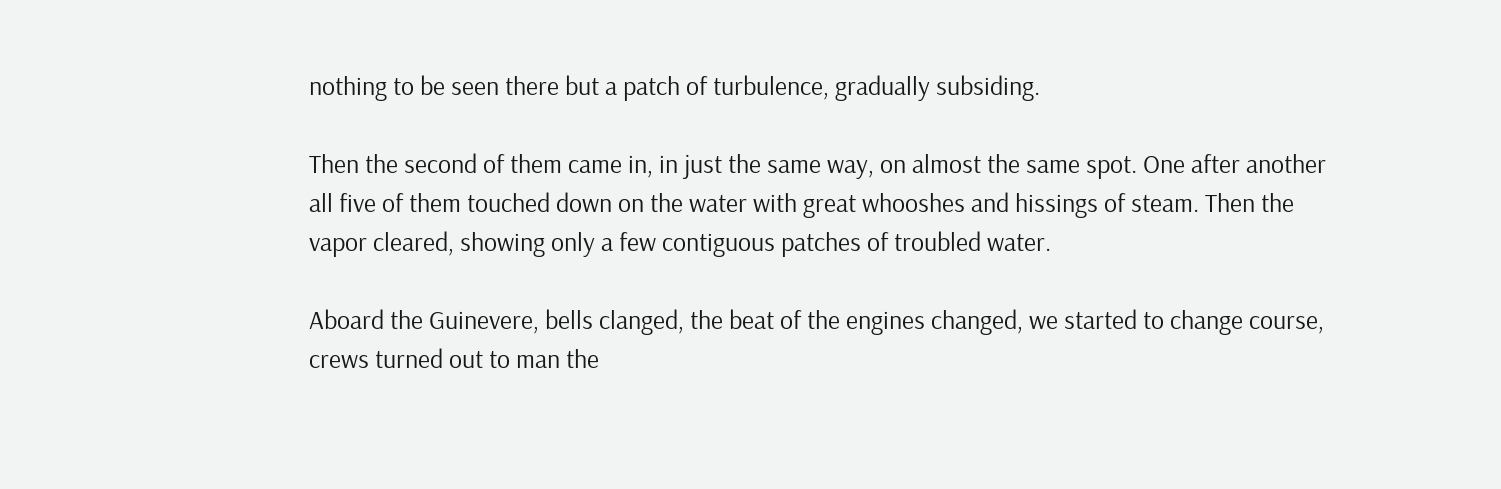nothing to be seen there but a patch of turbulence, gradually subsiding.

Then the second of them came in, in just the same way, on almost the same spot. One after another all five of them touched down on the water with great whooshes and hissings of steam. Then the vapor cleared, showing only a few contiguous patches of troubled water.

Aboard the Guinevere, bells clanged, the beat of the engines changed, we started to change course, crews turned out to man the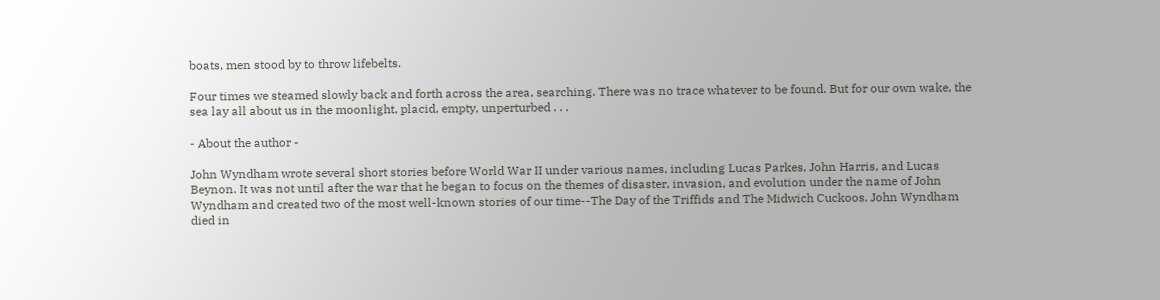boats, men stood by to throw lifebelts.

Four times we steamed slowly back and forth across the area, searching. There was no trace whatever to be found. But for our own wake, the sea lay all about us in the moonlight, placid, empty, unperturbed . . .

- About the author -

John Wyndham wrote several short stories before World War II under various names, including Lucas Parkes, John Harris, and Lucas Beynon. It was not until after the war that he began to focus on the themes of disaster, invasion, and evolution under the name of John Wyndham and created two of the most well-known stories of our time--The Day of the Triffids and The Midwich Cuckoos. John Wyndham died in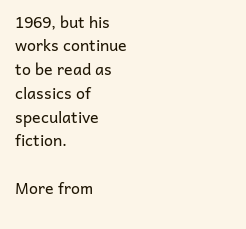1969, but his works continue to be read as classics of speculative fiction.

More from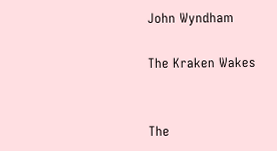John Wyndham

The Kraken Wakes


The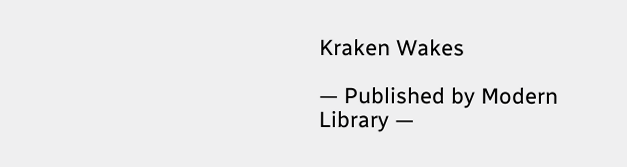Kraken Wakes

— Published by Modern Library —